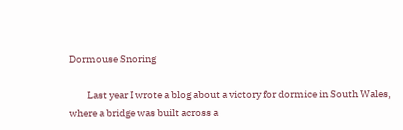Dormouse Snoring

         Last year I wrote a blog about a victory for dormice in South Wales, where a bridge was built across a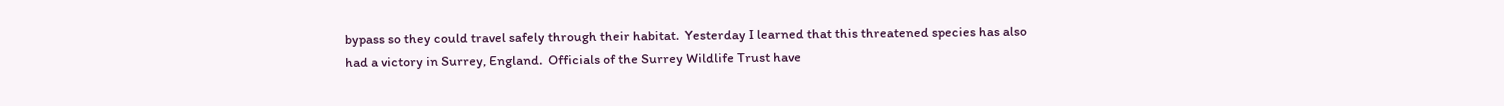bypass so they could travel safely through their habitat.  Yesterday I learned that this threatened species has also had a victory in Surrey, England.  Officials of the Surrey Wildlife Trust have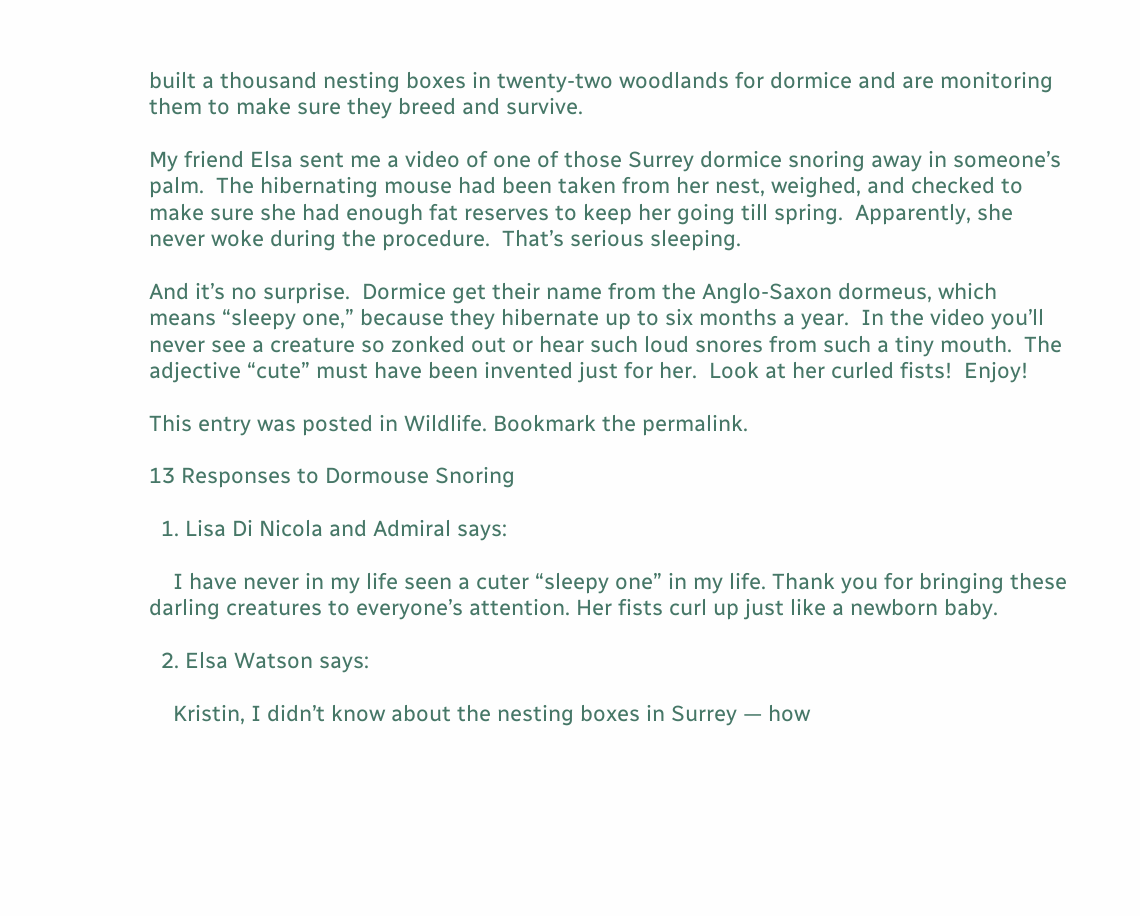built a thousand nesting boxes in twenty-two woodlands for dormice and are monitoring them to make sure they breed and survive.

My friend Elsa sent me a video of one of those Surrey dormice snoring away in someone’s palm.  The hibernating mouse had been taken from her nest, weighed, and checked to make sure she had enough fat reserves to keep her going till spring.  Apparently, she never woke during the procedure.  That’s serious sleeping.

And it’s no surprise.  Dormice get their name from the Anglo-Saxon dormeus, which means “sleepy one,” because they hibernate up to six months a year.  In the video you’ll never see a creature so zonked out or hear such loud snores from such a tiny mouth.  The adjective “cute” must have been invented just for her.  Look at her curled fists!  Enjoy!

This entry was posted in Wildlife. Bookmark the permalink.

13 Responses to Dormouse Snoring

  1. Lisa Di Nicola and Admiral says:

    I have never in my life seen a cuter “sleepy one” in my life. Thank you for bringing these darling creatures to everyone’s attention. Her fists curl up just like a newborn baby.

  2. Elsa Watson says:

    Kristin, I didn’t know about the nesting boxes in Surrey — how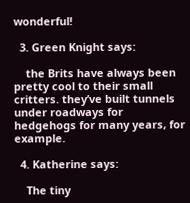wonderful!

  3. Green Knight says:

    the Brits have always been pretty cool to their small critters. they’ve built tunnels under roadways for hedgehogs for many years, for example.

  4. Katherine says:

    The tiny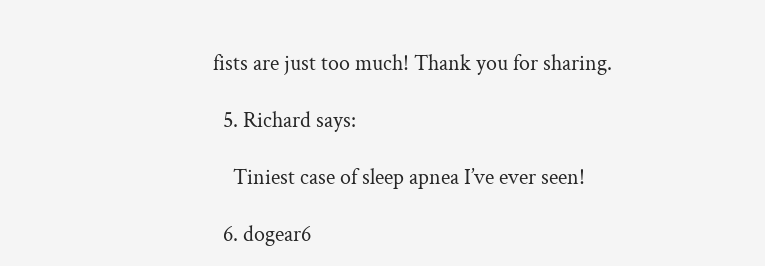fists are just too much! Thank you for sharing.

  5. Richard says:

    Tiniest case of sleep apnea I’ve ever seen!

  6. dogear6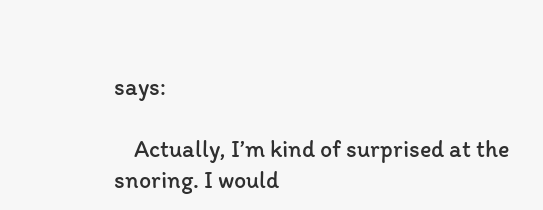says:

    Actually, I’m kind of surprised at the snoring. I would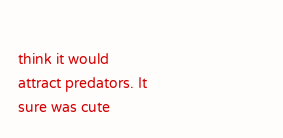think it would attract predators. It sure was cute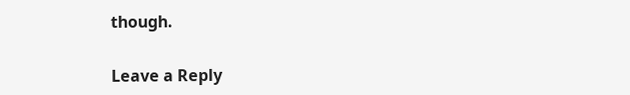though.


Leave a Reply